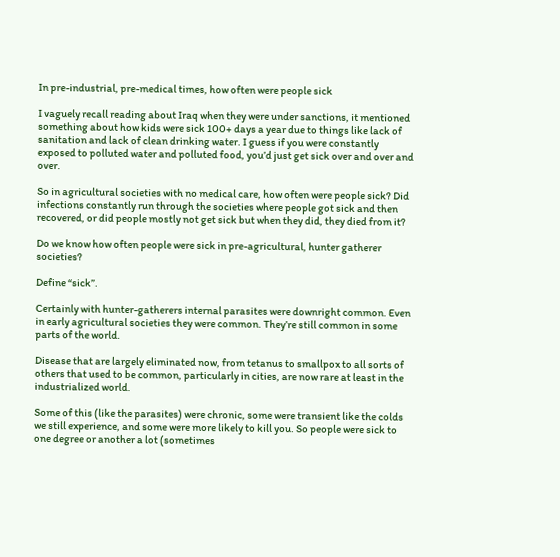In pre-industrial, pre-medical times, how often were people sick

I vaguely recall reading about Iraq when they were under sanctions, it mentioned something about how kids were sick 100+ days a year due to things like lack of sanitation and lack of clean drinking water. I guess if you were constantly exposed to polluted water and polluted food, you’d just get sick over and over and over.

So in agricultural societies with no medical care, how often were people sick? Did infections constantly run through the societies where people got sick and then recovered, or did people mostly not get sick but when they did, they died from it?

Do we know how often people were sick in pre-agricultural, hunter gatherer societies?

Define “sick”.

Certainly with hunter-gatherers internal parasites were downright common. Even in early agricultural societies they were common. They’re still common in some parts of the world.

Disease that are largely eliminated now, from tetanus to smallpox to all sorts of others that used to be common, particularly in cities, are now rare at least in the industrialized world.

Some of this (like the parasites) were chronic, some were transient like the colds we still experience, and some were more likely to kill you. So people were sick to one degree or another a lot (sometimes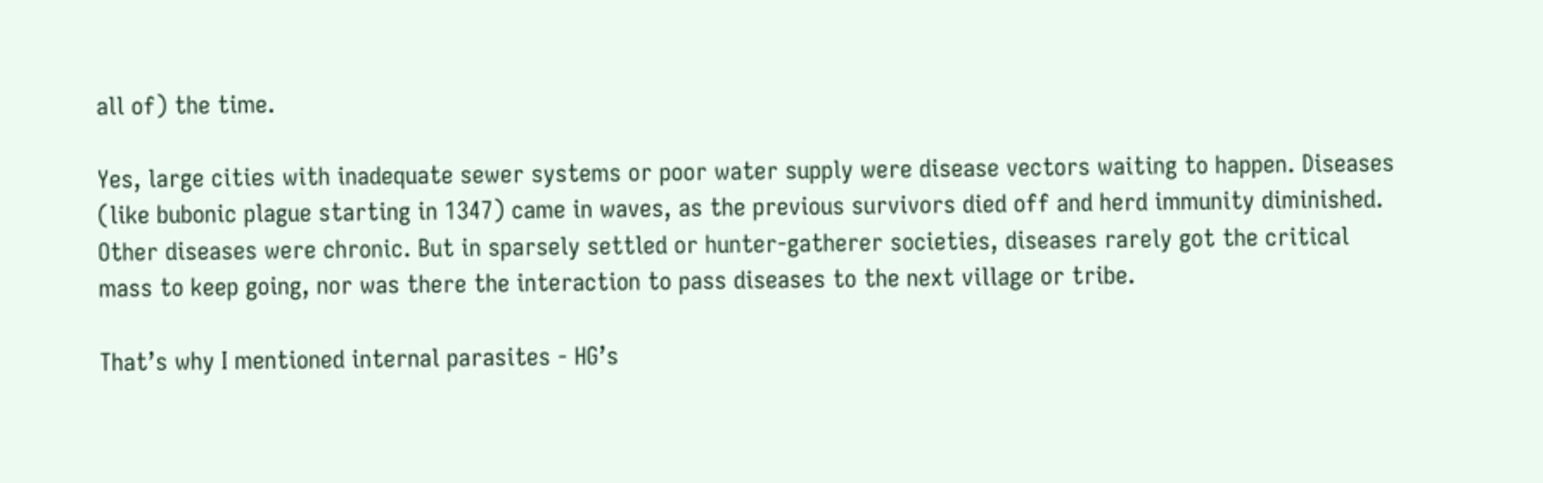all of) the time.

Yes, large cities with inadequate sewer systems or poor water supply were disease vectors waiting to happen. Diseases (like bubonic plague starting in 1347) came in waves, as the previous survivors died off and herd immunity diminished. Other diseases were chronic. But in sparsely settled or hunter-gatherer societies, diseases rarely got the critical mass to keep going, nor was there the interaction to pass diseases to the next village or tribe.

That’s why I mentioned internal parasites - HG’s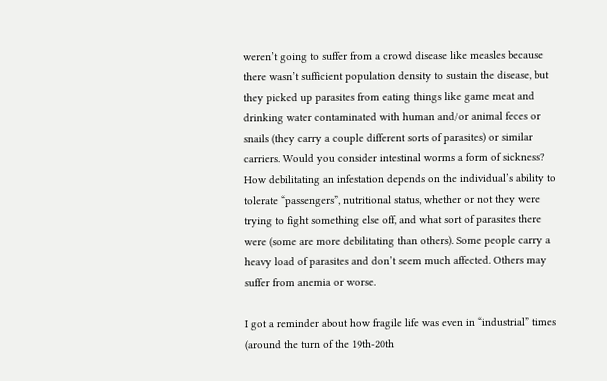weren’t going to suffer from a crowd disease like measles because there wasn’t sufficient population density to sustain the disease, but they picked up parasites from eating things like game meat and drinking water contaminated with human and/or animal feces or snails (they carry a couple different sorts of parasites) or similar carriers. Would you consider intestinal worms a form of sickness? How debilitating an infestation depends on the individual’s ability to tolerate “passengers”, nutritional status, whether or not they were trying to fight something else off, and what sort of parasites there were (some are more debilitating than others). Some people carry a heavy load of parasites and don’t seem much affected. Others may suffer from anemia or worse.

I got a reminder about how fragile life was even in “industrial” times (around the turn of the 19th-20th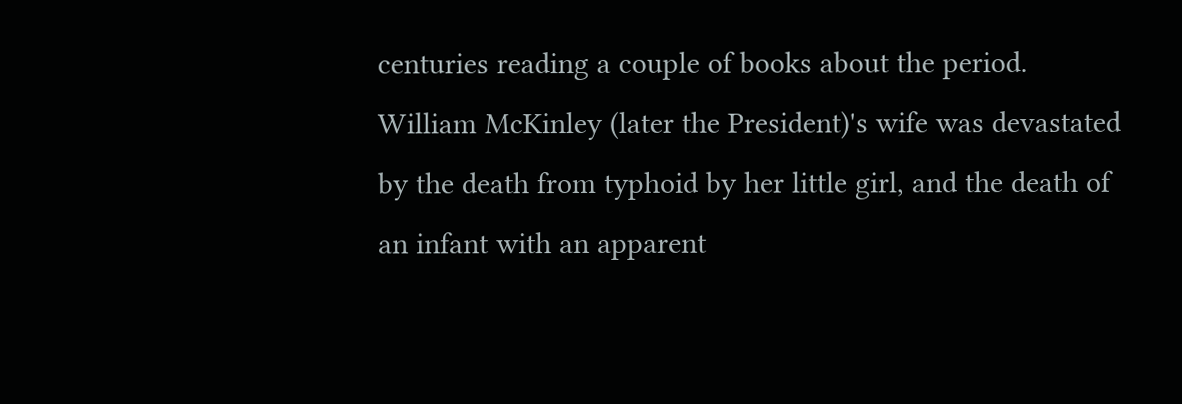centuries reading a couple of books about the period. William McKinley (later the President)'s wife was devastated by the death from typhoid by her little girl, and the death of an infant with an apparent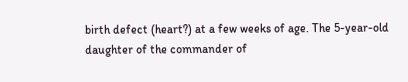birth defect (heart?) at a few weeks of age. The 5-year-old daughter of the commander of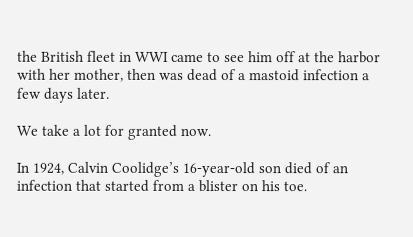the British fleet in WWI came to see him off at the harbor with her mother, then was dead of a mastoid infection a few days later.

We take a lot for granted now.

In 1924, Calvin Coolidge’s 16-year-old son died of an infection that started from a blister on his toe.